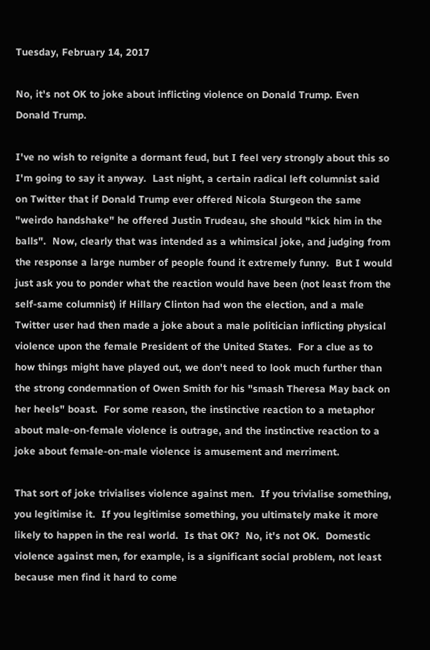Tuesday, February 14, 2017

No, it's not OK to joke about inflicting violence on Donald Trump. Even Donald Trump.

I've no wish to reignite a dormant feud, but I feel very strongly about this so I'm going to say it anyway.  Last night, a certain radical left columnist said on Twitter that if Donald Trump ever offered Nicola Sturgeon the same "weirdo handshake" he offered Justin Trudeau, she should "kick him in the balls".  Now, clearly that was intended as a whimsical joke, and judging from the response a large number of people found it extremely funny.  But I would just ask you to ponder what the reaction would have been (not least from the self-same columnist) if Hillary Clinton had won the election, and a male Twitter user had then made a joke about a male politician inflicting physical violence upon the female President of the United States.  For a clue as to how things might have played out, we don't need to look much further than the strong condemnation of Owen Smith for his "smash Theresa May back on her heels" boast.  For some reason, the instinctive reaction to a metaphor about male-on-female violence is outrage, and the instinctive reaction to a joke about female-on-male violence is amusement and merriment.

That sort of joke trivialises violence against men.  If you trivialise something, you legitimise it.  If you legitimise something, you ultimately make it more likely to happen in the real world.  Is that OK?  No, it's not OK.  Domestic violence against men, for example, is a significant social problem, not least because men find it hard to come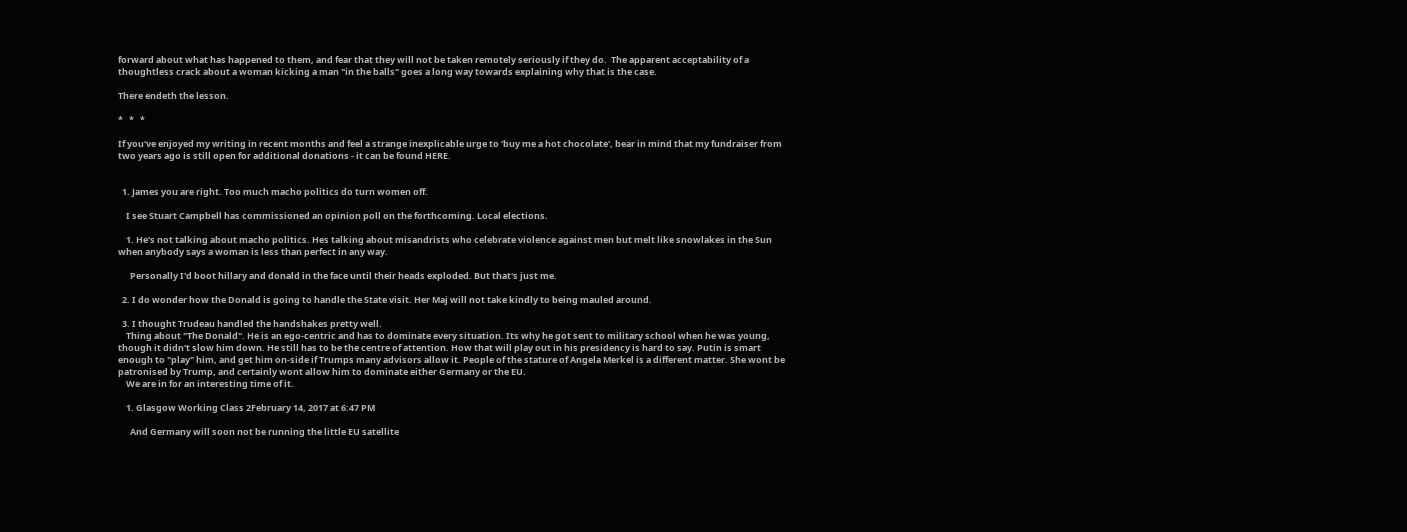forward about what has happened to them, and fear that they will not be taken remotely seriously if they do.  The apparent acceptability of a thoughtless crack about a woman kicking a man "in the balls" goes a long way towards explaining why that is the case.

There endeth the lesson.

*   *   *

If you've enjoyed my writing in recent months and feel a strange inexplicable urge to 'buy me a hot chocolate', bear in mind that my fundraiser from two years ago is still open for additional donations - it can be found HERE.


  1. James you are right. Too much macho politics do turn women off.

    I see Stuart Campbell has commissioned an opinion poll on the forthcoming. Local elections.

    1. He's not talking about macho politics. Hes talking about misandrists who celebrate violence against men but melt like snowlakes in the Sun when anybody says a woman is less than perfect in any way.

      Personally I'd boot hillary and donald in the face until their heads exploded. But that's just me.

  2. I do wonder how the Donald is going to handle the State visit. Her Maj will not take kindly to being mauled around.

  3. I thought Trudeau handled the handshakes pretty well.
    Thing about "The Donald". He is an ego-centric and has to dominate every situation. Its why he got sent to military school when he was young, though it didn't slow him down. He still has to be the centre of attention. How that will play out in his presidency is hard to say. Putin is smart enough to "play" him, and get him on-side if Trumps many advisors allow it. People of the stature of Angela Merkel is a different matter. She wont be patronised by Trump, and certainly wont allow him to dominate either Germany or the EU.
    We are in for an interesting time of it.

    1. Glasgow Working Class 2February 14, 2017 at 6:47 PM

      And Germany will soon not be running the little EU satellite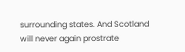surrounding states. And Scotland will never again prostrate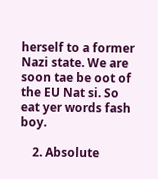herself to a former Nazi state. We are soon tae be oot of the EU Nat si. So eat yer words fash boy.

    2. Absolute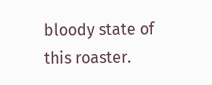bloody state of this roaster.